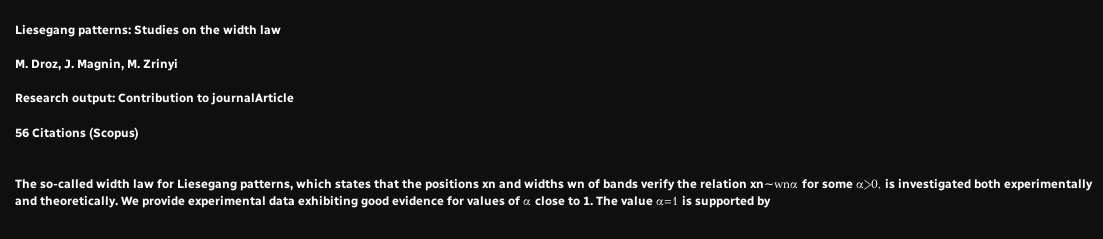Liesegang patterns: Studies on the width law

M. Droz, J. Magnin, M. Zrinyi

Research output: Contribution to journalArticle

56 Citations (Scopus)


The so-called width law for Liesegang patterns, which states that the positions xn and widths wn of bands verify the relation xn∼wnα for some α>0, is investigated both experimentally and theoretically. We provide experimental data exhibiting good evidence for values of α close to 1. The value α=1 is supported by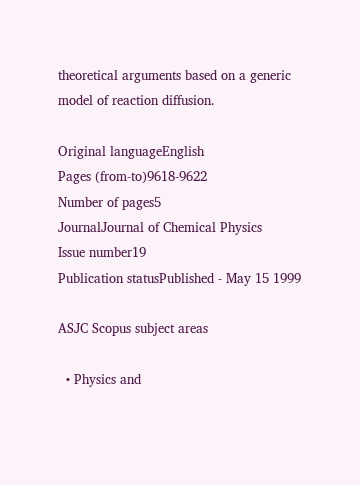theoretical arguments based on a generic model of reaction diffusion.

Original languageEnglish
Pages (from-to)9618-9622
Number of pages5
JournalJournal of Chemical Physics
Issue number19
Publication statusPublished - May 15 1999

ASJC Scopus subject areas

  • Physics and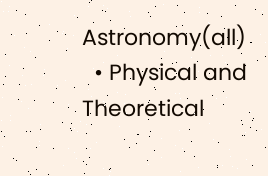Astronomy(all)
  • Physical and Theoretical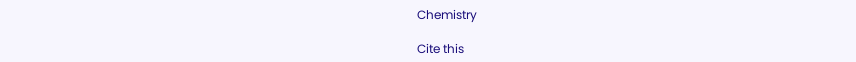Chemistry

Cite this